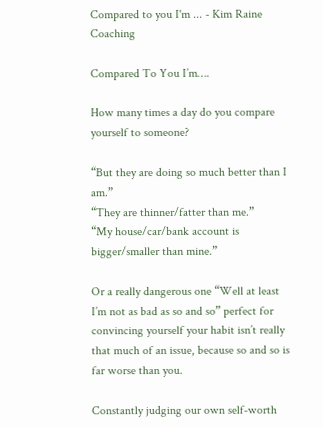Compared to you I'm ... - Kim Raine Coaching

Compared To You I’m….

How many times a day do you compare yourself to someone?

“But they are doing so much better than I am.”
“They are thinner/fatter than me.”
“My house/car/bank account is bigger/smaller than mine.”

Or a really dangerous one “Well at least I’m not as bad as so and so” perfect for convincing yourself your habit isn’t really that much of an issue, because so and so is far worse than you.

Constantly judging our own self-worth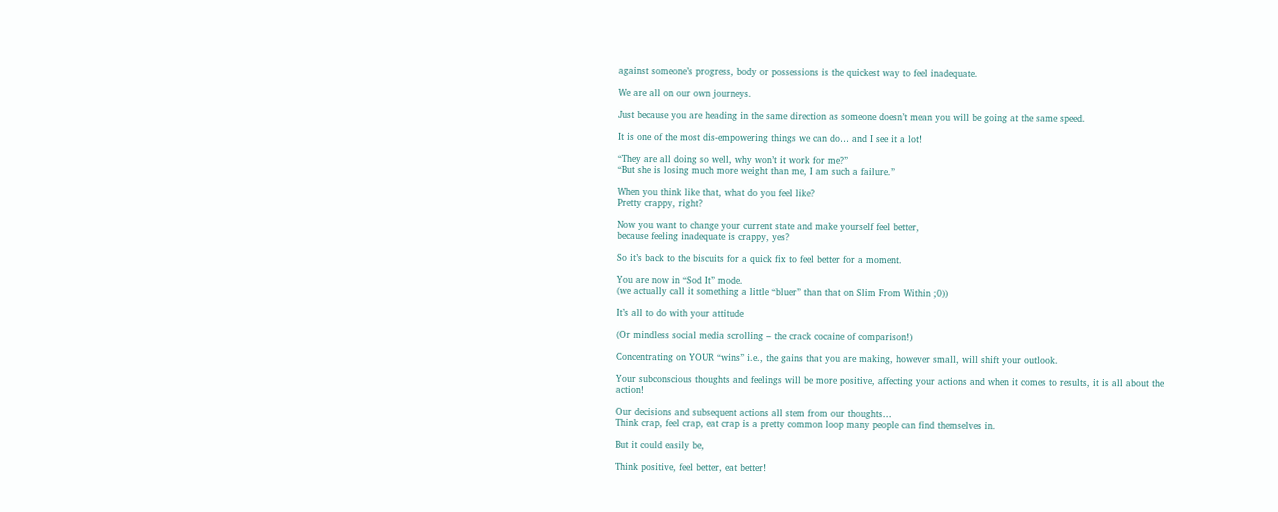against someone’s progress, body or possessions is the quickest way to feel inadequate.

We are all on our own journeys.

Just because you are heading in the same direction as someone doesn’t mean you will be going at the same speed.

It is one of the most dis-empowering things we can do… and I see it a lot!

“They are all doing so well, why won’t it work for me?”
“But she is losing much more weight than me, I am such a failure.”

When you think like that, what do you feel like?
Pretty crappy, right?

Now you want to change your current state and make yourself feel better,
because feeling inadequate is crappy, yes?

So it’s back to the biscuits for a quick fix to feel better for a moment.

You are now in “Sod It” mode.
(we actually call it something a little “bluer” than that on Slim From Within ;0))

It’s all to do with your attitude

(Or mindless social media scrolling – the crack cocaine of comparison!)

Concentrating on YOUR “wins” i.e., the gains that you are making, however small, will shift your outlook.

Your subconscious thoughts and feelings will be more positive, affecting your actions and when it comes to results, it is all about the action!

Our decisions and subsequent actions all stem from our thoughts…
Think crap, feel crap, eat crap is a pretty common loop many people can find themselves in.

But it could easily be,

Think positive, feel better, eat better!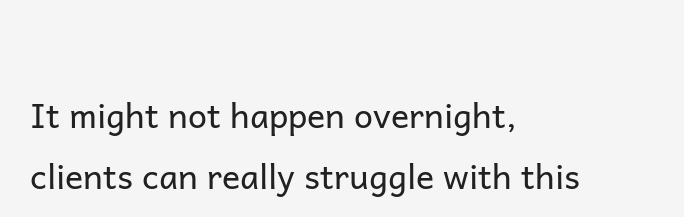It might not happen overnight, clients can really struggle with this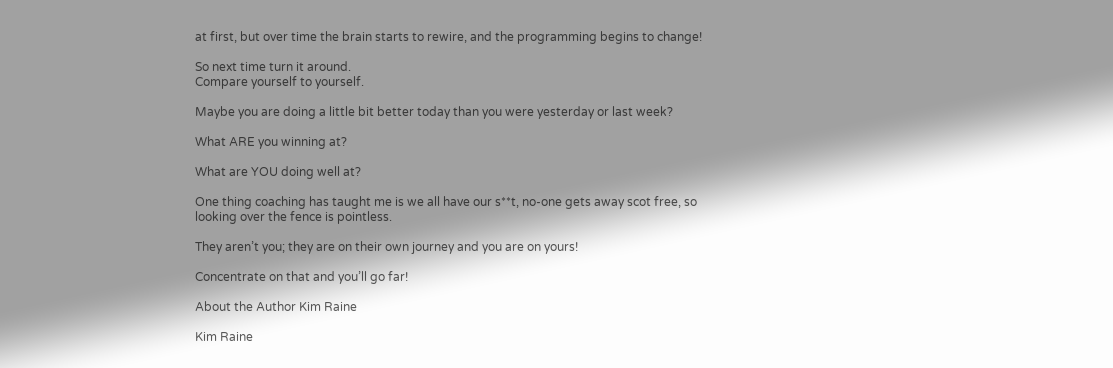at first, but over time the brain starts to rewire, and the programming begins to change!

So next time turn it around.
Compare yourself to yourself.

Maybe you are doing a little bit better today than you were yesterday or last week?

What ARE you winning at?

What are YOU doing well at?

One thing coaching has taught me is we all have our s**t, no-one gets away scot free, so looking over the fence is pointless.

They aren’t you; they are on their own journey and you are on yours!

Concentrate on that and you’ll go far!

About the Author Kim Raine

Kim Raine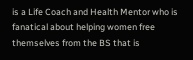is a Life Coach and Health Mentor who is fanatical about helping women free themselves from the BS that is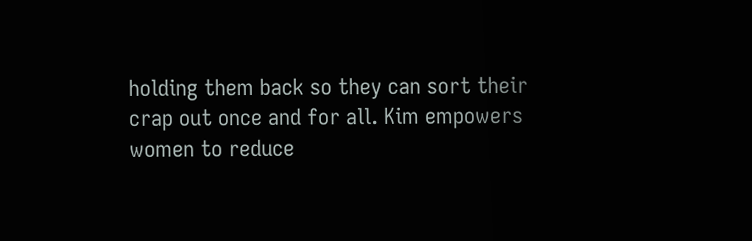holding them back so they can sort their crap out once and for all. Kim empowers women to reduce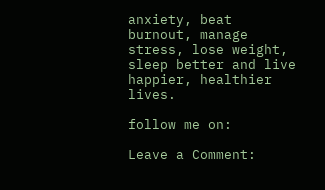anxiety, beat burnout, manage stress, lose weight, sleep better and live happier, healthier lives.

follow me on:

Leave a Comment: